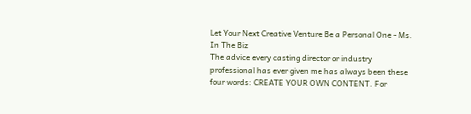Let Your Next Creative Venture Be a Personal One - Ms. In The Biz
The advice every casting director or industry professional has ever given me has always been these four words: CREATE YOUR OWN CONTENT. For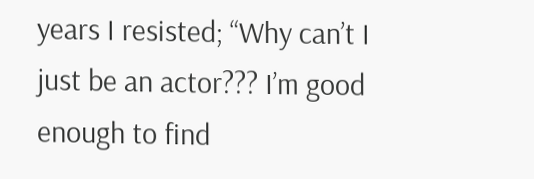years I resisted; “Why can’t I just be an actor??? I’m good enough to find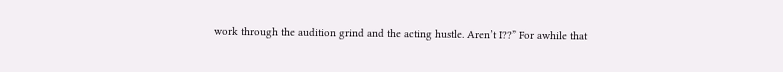work through the audition grind and the acting hustle. Aren’t I??” For awhile that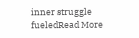inner struggle fueledRead More